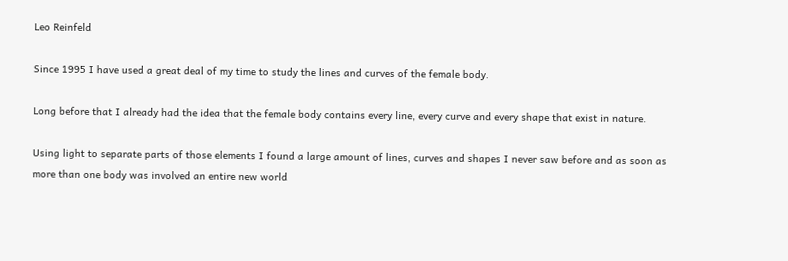Leo Reinfeld

Since 1995 I have used a great deal of my time to study the lines and curves of the female body.

Long before that I already had the idea that the female body contains every line, every curve and every shape that exist in nature.

Using light to separate parts of those elements I found a large amount of lines, curves and shapes I never saw before and as soon as more than one body was involved an entire new world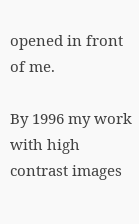opened in front of me.

By 1996 my work with high contrast images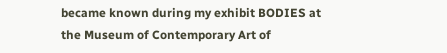became known during my exhibit BODIES at the Museum of Contemporary Art of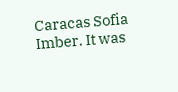Caracas Sofia Imber. It was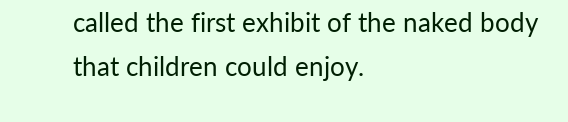called the first exhibit of the naked body that children could enjoy.